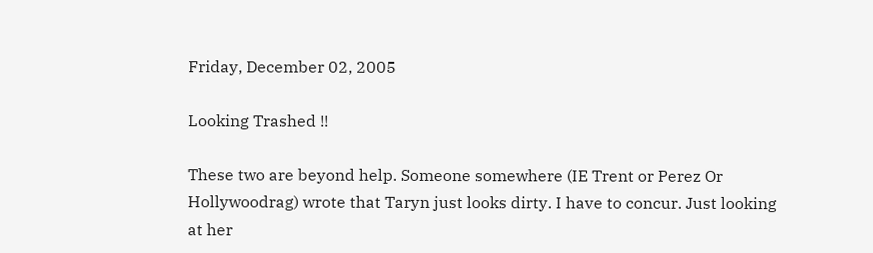Friday, December 02, 2005

Looking Trashed !!

These two are beyond help. Someone somewhere (IE Trent or Perez Or Hollywoodrag) wrote that Taryn just looks dirty. I have to concur. Just looking at her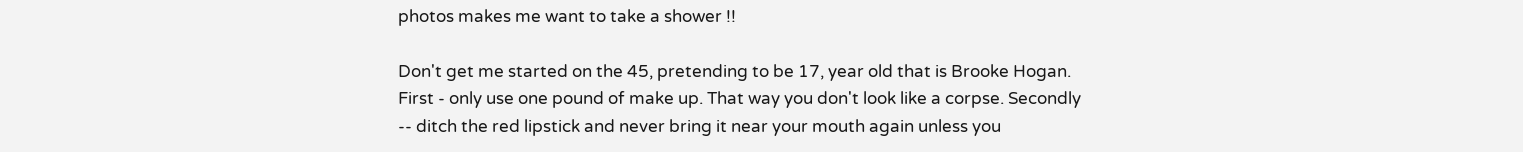photos makes me want to take a shower !!

Don't get me started on the 45, pretending to be 17, year old that is Brooke Hogan. First - only use one pound of make up. That way you don't look like a corpse. Secondly -- ditch the red lipstick and never bring it near your mouth again unless you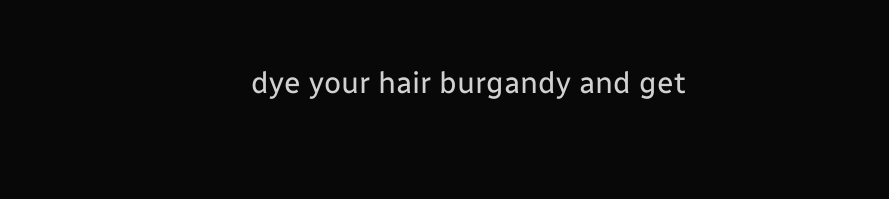dye your hair burgandy and get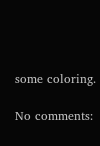some coloring.

No comments: